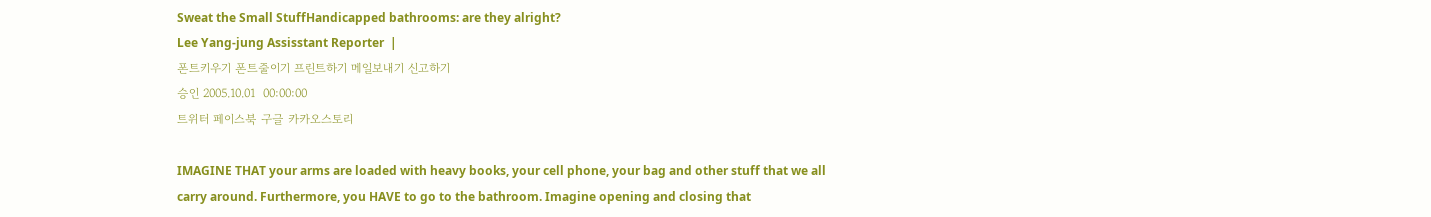Sweat the Small StuffHandicapped bathrooms: are they alright?
Lee Yang-jung Assisstant Reporter  |
폰트키우기 폰트줄이기 프린트하기 메일보내기 신고하기
승인 2005.10.01  00:00:00
트위터 페이스북 구글 카카오스토리

IMAGINE THAT your arms are loaded with heavy books, your cell phone, your bag and other stuff that we all carry around. Furthermore, you HAVE to go to the bathroom. Imagine opening and closing that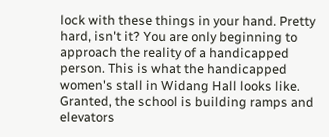lock with these things in your hand. Pretty hard, isn't it? You are only beginning to approach the reality of a handicapped person. This is what the handicapped women's stall in Widang Hall looks like. Granted, the school is building ramps and elevators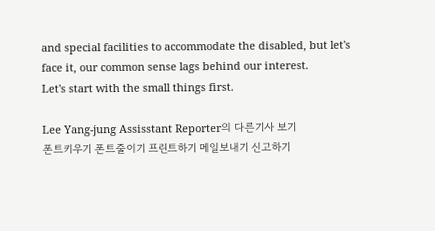and special facilities to accommodate the disabled, but let's face it, our common sense lags behind our interest.
Let's start with the small things first.

Lee Yang-jung Assisstant Reporter의 다른기사 보기
폰트키우기 폰트줄이기 프린트하기 메일보내기 신고하기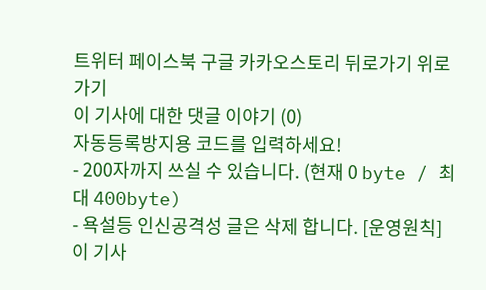트위터 페이스북 구글 카카오스토리 뒤로가기 위로가기
이 기사에 대한 댓글 이야기 (0)
자동등록방지용 코드를 입력하세요!
- 200자까지 쓰실 수 있습니다. (현재 0 byte / 최대 400byte)
- 욕설등 인신공격성 글은 삭제 합니다. [운영원칙]
이 기사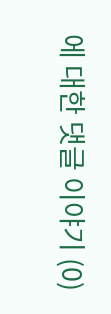에 대한 댓글 이야기 (0)